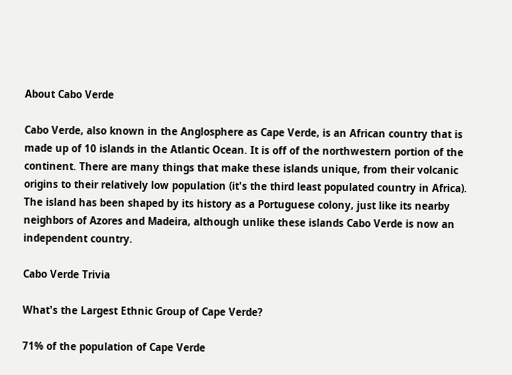About Cabo Verde

Cabo Verde, also known in the Anglosphere as Cape Verde, is an African country that is made up of 10 islands in the Atlantic Ocean. It is off of the northwestern portion of the continent. There are many things that make these islands unique, from their volcanic origins to their relatively low population (it's the third least populated country in Africa). The island has been shaped by its history as a Portuguese colony, just like its nearby neighbors of Azores and Madeira, although unlike these islands Cabo Verde is now an independent country.

Cabo Verde Trivia

What's the Largest Ethnic Group of Cape Verde?

71% of the population of Cape Verde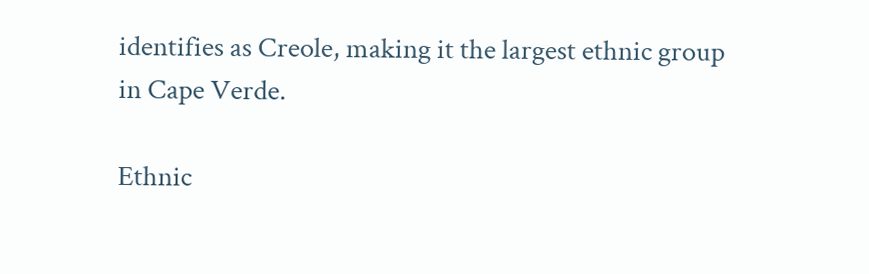identifies as Creole, making it the largest ethnic group in Cape Verde.

Ethnic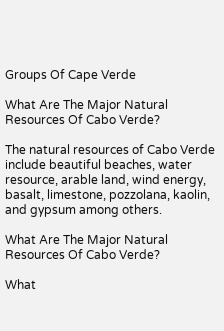Groups Of Cape Verde

What Are The Major Natural Resources Of Cabo Verde?

The natural resources of Cabo Verde include beautiful beaches, water resource, arable land, wind energy, basalt, limestone, pozzolana, kaolin, and gypsum among others.

What Are The Major Natural Resources Of Cabo Verde?

What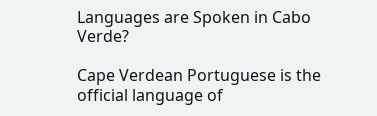Languages are Spoken in Cabo Verde?

Cape Verdean Portuguese is the official language of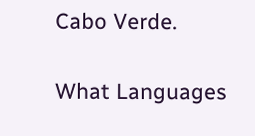Cabo Verde.

What Languages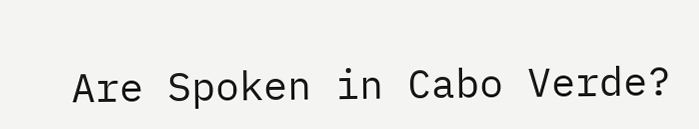Are Spoken in Cabo Verde?